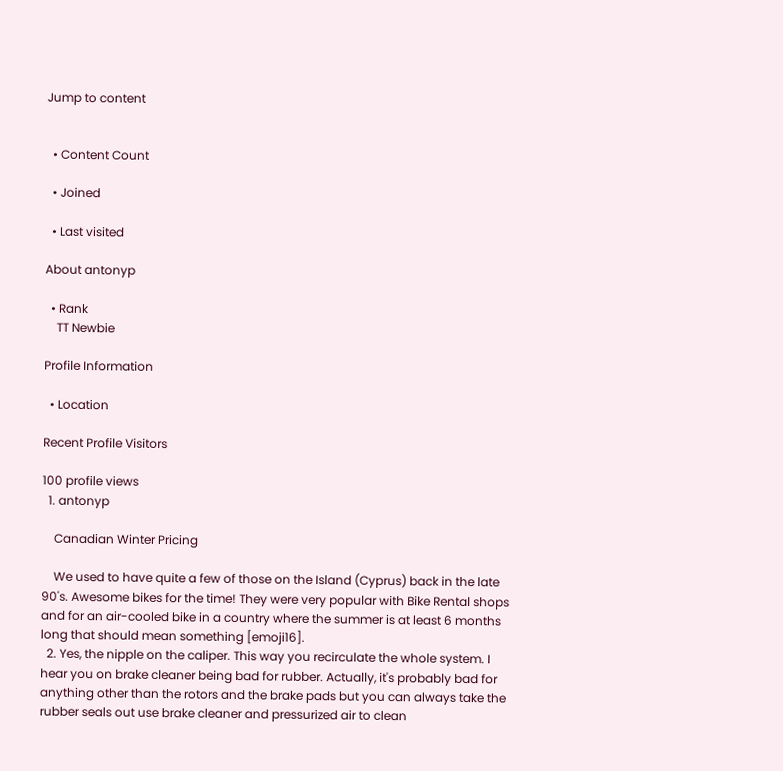Jump to content


  • Content Count

  • Joined

  • Last visited

About antonyp

  • Rank
    TT Newbie

Profile Information

  • Location

Recent Profile Visitors

100 profile views
  1. antonyp

    Canadian Winter Pricing

    We used to have quite a few of those on the Island (Cyprus) back in the late 90's. Awesome bikes for the time! They were very popular with Bike Rental shops and for an air-cooled bike in a country where the summer is at least 6 months long that should mean something [emoji16].
  2. Yes, the nipple on the caliper. This way you recirculate the whole system. I hear you on brake cleaner being bad for rubber. Actually, it's probably bad for anything other than the rotors and the brake pads but you can always take the rubber seals out use brake cleaner and pressurized air to clean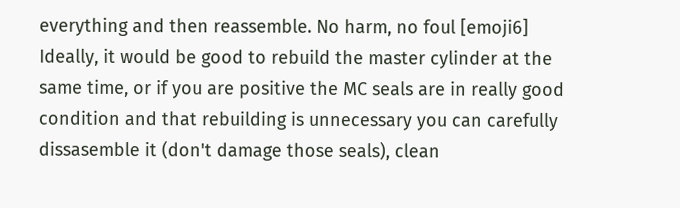everything and then reassemble. No harm, no foul [emoji6] Ideally, it would be good to rebuild the master cylinder at the same time, or if you are positive the MC seals are in really good condition and that rebuilding is unnecessary you can carefully dissasemble it (don't damage those seals), clean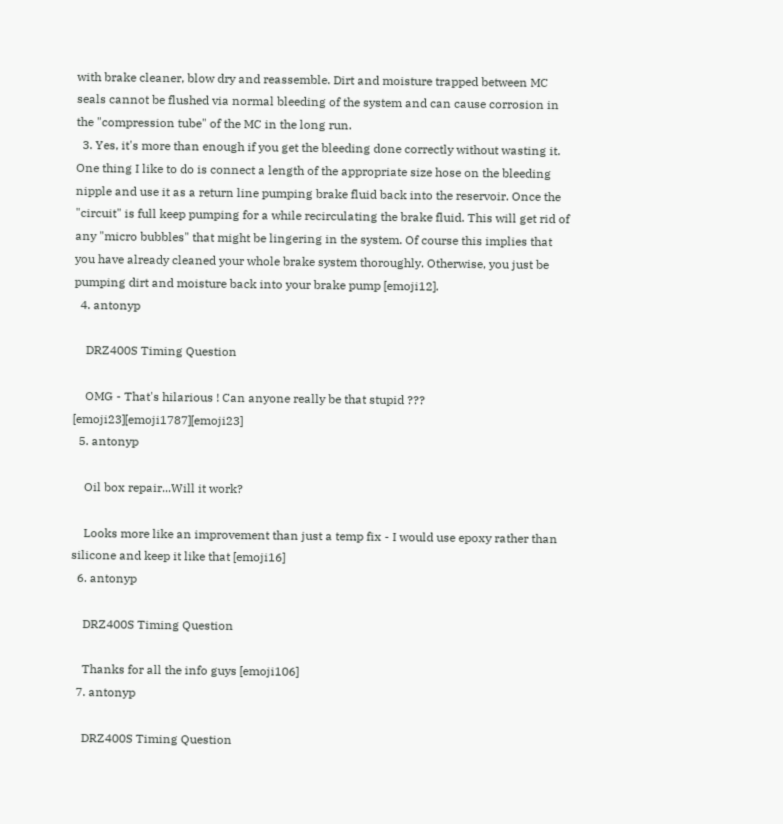with brake cleaner, blow dry and reassemble. Dirt and moisture trapped between MC seals cannot be flushed via normal bleeding of the system and can cause corrosion in the "compression tube" of the MC in the long run.
  3. Yes, it's more than enough if you get the bleeding done correctly without wasting it. One thing I like to do is connect a length of the appropriate size hose on the bleeding nipple and use it as a return line pumping brake fluid back into the reservoir. Once the "circuit" is full keep pumping for a while recirculating the brake fluid. This will get rid of any "micro bubbles" that might be lingering in the system. Of course this implies that you have already cleaned your whole brake system thoroughly. Otherwise, you just be pumping dirt and moisture back into your brake pump [emoji12].
  4. antonyp

    DRZ400S Timing Question

    OMG - That's hilarious ! Can anyone really be that stupid ??? [emoji23][emoji1787][emoji23]
  5. antonyp

    Oil box repair...Will it work?

    Looks more like an improvement than just a temp fix - I would use epoxy rather than silicone and keep it like that [emoji16]
  6. antonyp

    DRZ400S Timing Question

    Thanks for all the info guys [emoji106]
  7. antonyp

    DRZ400S Timing Question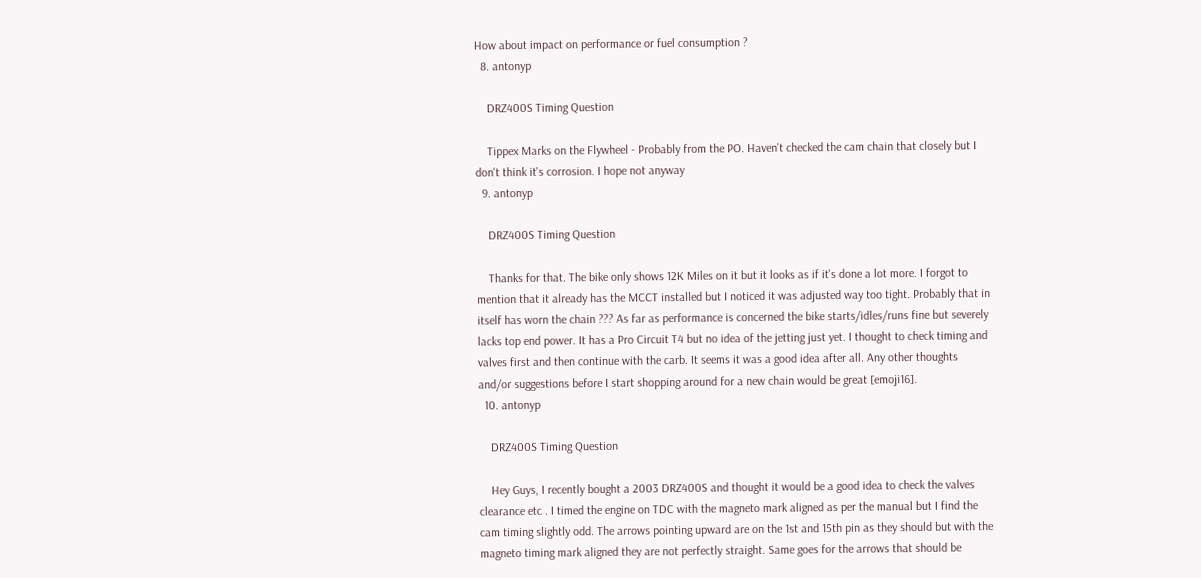How about impact on performance or fuel consumption ?
  8. antonyp

    DRZ400S Timing Question

    Tippex Marks on the Flywheel - Probably from the PO. Haven't checked the cam chain that closely but I don't think it's corrosion. I hope not anyway
  9. antonyp

    DRZ400S Timing Question

    Thanks for that. The bike only shows 12K Miles on it but it looks as if it's done a lot more. I forgot to mention that it already has the MCCT installed but I noticed it was adjusted way too tight. Probably that in itself has worn the chain ??? As far as performance is concerned the bike starts/idles/runs fine but severely lacks top end power. It has a Pro Circuit T4 but no idea of the jetting just yet. I thought to check timing and valves first and then continue with the carb. It seems it was a good idea after all. Any other thoughts and/or suggestions before I start shopping around for a new chain would be great [emoji16].
  10. antonyp

    DRZ400S Timing Question

    Hey Guys, I recently bought a 2003 DRZ400S and thought it would be a good idea to check the valves clearance etc . I timed the engine on TDC with the magneto mark aligned as per the manual but I find the cam timing slightly odd. The arrows pointing upward are on the 1st and 15th pin as they should but with the magneto timing mark aligned they are not perfectly straight. Same goes for the arrows that should be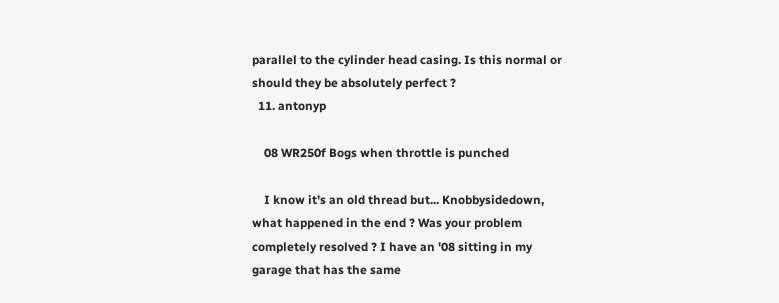parallel to the cylinder head casing. Is this normal or should they be absolutely perfect ?
  11. antonyp

    08 WR250f Bogs when throttle is punched

    I know it's an old thread but... Knobbysidedown, what happened in the end ? Was your problem completely resolved ? I have an '08 sitting in my garage that has the same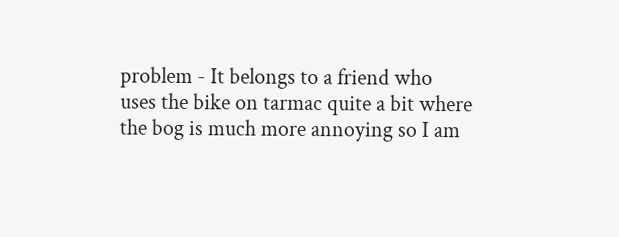problem - It belongs to a friend who uses the bike on tarmac quite a bit where the bog is much more annoying so I am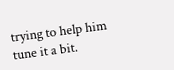trying to help him tune it a bit.